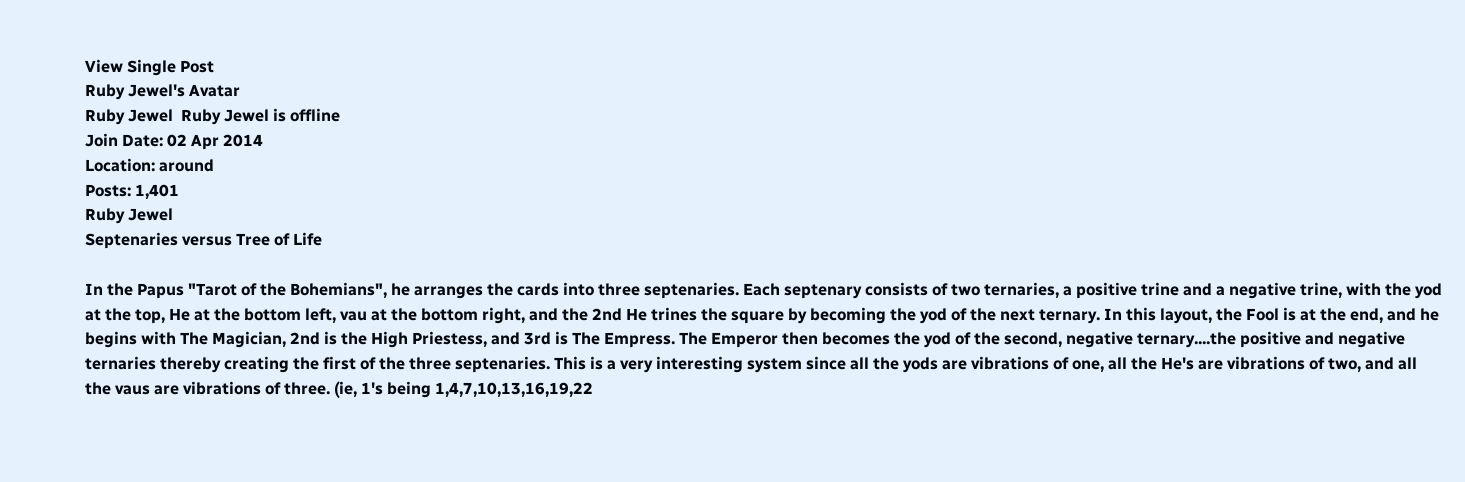View Single Post
Ruby Jewel's Avatar
Ruby Jewel  Ruby Jewel is offline
Join Date: 02 Apr 2014
Location: around
Posts: 1,401
Ruby Jewel
Septenaries versus Tree of Life

In the Papus "Tarot of the Bohemians", he arranges the cards into three septenaries. Each septenary consists of two ternaries, a positive trine and a negative trine, with the yod at the top, He at the bottom left, vau at the bottom right, and the 2nd He trines the square by becoming the yod of the next ternary. In this layout, the Fool is at the end, and he begins with The Magician, 2nd is the High Priestess, and 3rd is The Empress. The Emperor then becomes the yod of the second, negative ternary....the positive and negative ternaries thereby creating the first of the three septenaries. This is a very interesting system since all the yods are vibrations of one, all the He's are vibrations of two, and all the vaus are vibrations of three. (ie, 1's being 1,4,7,10,13,16,19,22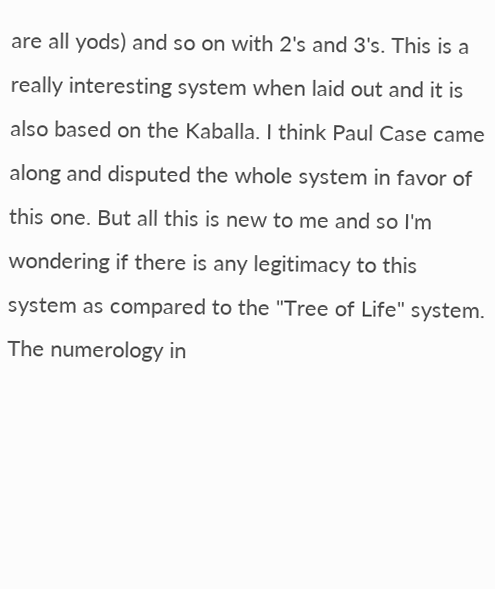are all yods) and so on with 2's and 3's. This is a really interesting system when laid out and it is also based on the Kaballa. I think Paul Case came along and disputed the whole system in favor of this one. But all this is new to me and so I'm wondering if there is any legitimacy to this system as compared to the "Tree of Life" system. The numerology in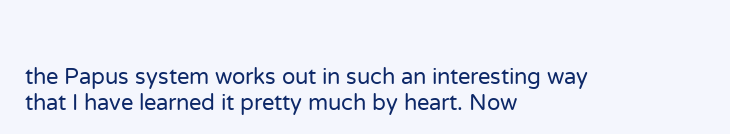the Papus system works out in such an interesting way that I have learned it pretty much by heart. Now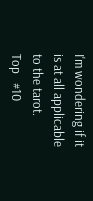I'm wondering if it is at all applicable to the tarot.
Top   #10